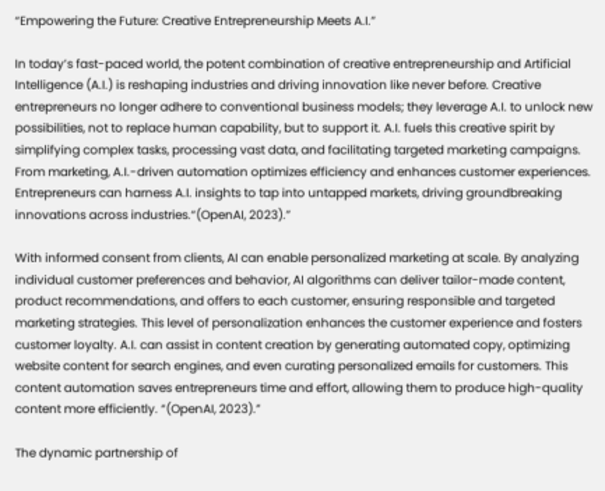“Empowering the Future: Creative Entrepreneurship Meets A.I.”

In today’s fast-paced world, the potent combination of creative entrepreneurship and Artificial Intelligence (A.I.) is reshaping industries and driving innovation like never before. Creative entrepreneurs no longer adhere to conventional business models; they leverage A.I. to unlock new possibilities, not to replace human capability, but to support it. A.I. fuels this creative spirit by simplifying complex tasks, processing vast data, and facilitating targeted marketing campaigns. From marketing, A.I.-driven automation optimizes efficiency and enhances customer experiences. Entrepreneurs can harness A.I. insights to tap into untapped markets, driving groundbreaking innovations across industries.“(OpenAI, 2023).”

With informed consent from clients, AI can enable personalized marketing at scale. By analyzing individual customer preferences and behavior, AI algorithms can deliver tailor-made content, product recommendations, and offers to each customer, ensuring responsible and targeted marketing strategies. This level of personalization enhances the customer experience and fosters customer loyalty. A.I. can assist in content creation by generating automated copy, optimizing website content for search engines, and even curating personalized emails for customers. This content automation saves entrepreneurs time and effort, allowing them to produce high-quality content more efficiently. “(OpenAI, 2023).”

The dynamic partnership of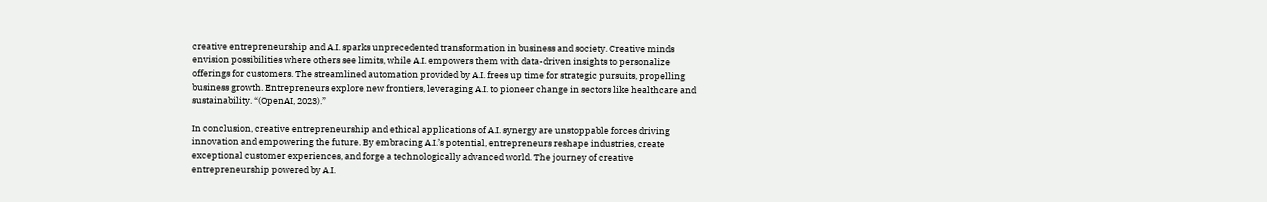creative entrepreneurship and A.I. sparks unprecedented transformation in business and society. Creative minds envision possibilities where others see limits, while A.I. empowers them with data-driven insights to personalize offerings for customers. The streamlined automation provided by A.I. frees up time for strategic pursuits, propelling business growth. Entrepreneurs explore new frontiers, leveraging A.I. to pioneer change in sectors like healthcare and sustainability. “(OpenAI, 2023).”

In conclusion, creative entrepreneurship and ethical applications of A.I. synergy are unstoppable forces driving innovation and empowering the future. By embracing A.I.’s potential, entrepreneurs reshape industries, create exceptional customer experiences, and forge a technologically advanced world. The journey of creative entrepreneurship powered by A.I.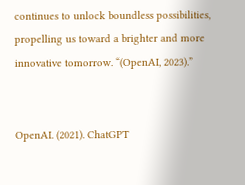continues to unlock boundless possibilities, propelling us toward a brighter and more innovative tomorrow. “(OpenAI, 2023).”


OpenAI. (2021). ChatGPT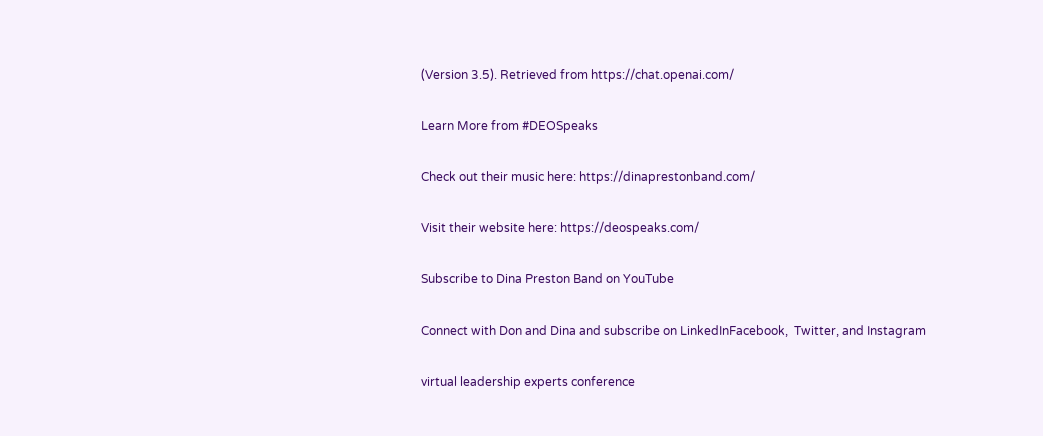(Version 3.5). Retrieved from https://chat.openai.com/

Learn More from #DEOSpeaks

Check out their music here: https://dinaprestonband.com/

Visit their website here: https://deospeaks.com/

Subscribe to Dina Preston Band on YouTube

Connect with Don and Dina and subscribe on LinkedInFacebook,  Twitter, and Instagram

virtual leadership experts conference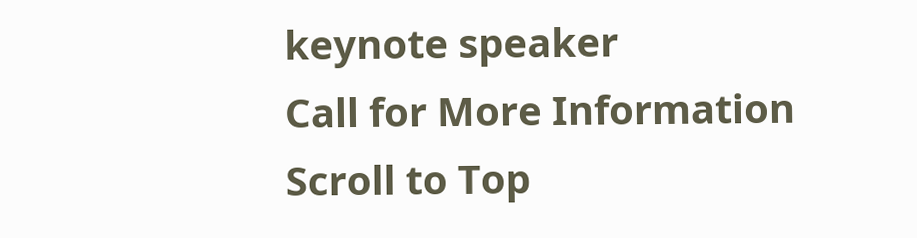keynote speaker
Call for More Information
Scroll to Top